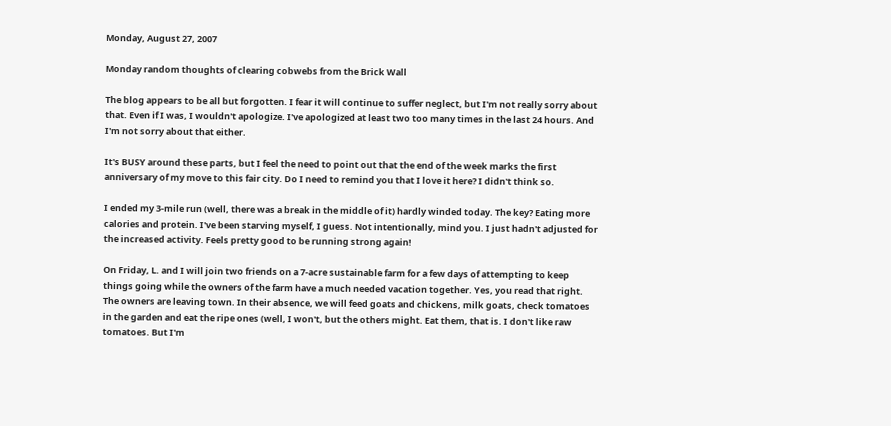Monday, August 27, 2007

Monday random thoughts of clearing cobwebs from the Brick Wall

The blog appears to be all but forgotten. I fear it will continue to suffer neglect, but I'm not really sorry about that. Even if I was, I wouldn't apologize. I've apologized at least two too many times in the last 24 hours. And I'm not sorry about that either.

It's BUSY around these parts, but I feel the need to point out that the end of the week marks the first anniversary of my move to this fair city. Do I need to remind you that I love it here? I didn't think so.

I ended my 3-mile run (well, there was a break in the middle of it) hardly winded today. The key? Eating more calories and protein. I've been starving myself, I guess. Not intentionally, mind you. I just hadn't adjusted for the increased activity. Feels pretty good to be running strong again!

On Friday, L. and I will join two friends on a 7-acre sustainable farm for a few days of attempting to keep things going while the owners of the farm have a much needed vacation together. Yes, you read that right. The owners are leaving town. In their absence, we will feed goats and chickens, milk goats, check tomatoes in the garden and eat the ripe ones (well, I won't, but the others might. Eat them, that is. I don't like raw tomatoes. But I'm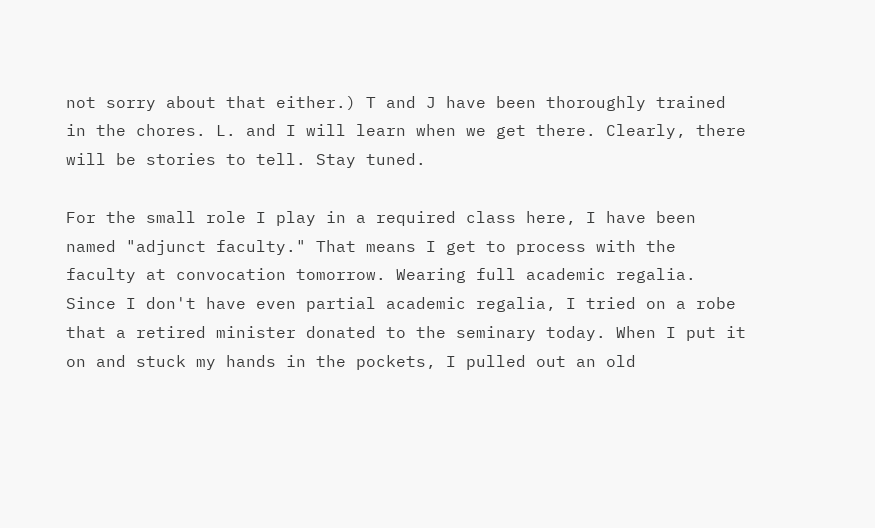not sorry about that either.) T and J have been thoroughly trained in the chores. L. and I will learn when we get there. Clearly, there will be stories to tell. Stay tuned.

For the small role I play in a required class here, I have been named "adjunct faculty." That means I get to process with the faculty at convocation tomorrow. Wearing full academic regalia. Since I don't have even partial academic regalia, I tried on a robe that a retired minister donated to the seminary today. When I put it on and stuck my hands in the pockets, I pulled out an old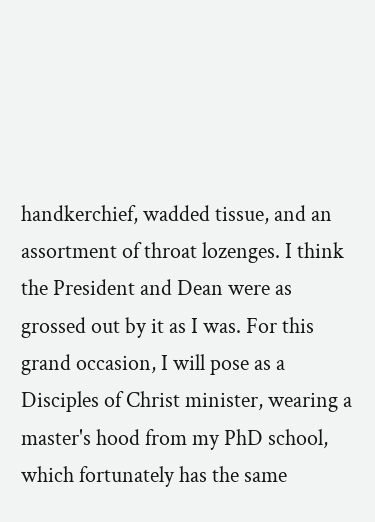handkerchief, wadded tissue, and an assortment of throat lozenges. I think the President and Dean were as grossed out by it as I was. For this grand occasion, I will pose as a Disciples of Christ minister, wearing a master's hood from my PhD school, which fortunately has the same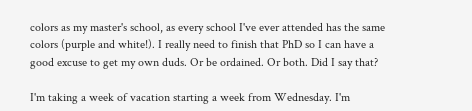colors as my master's school, as every school I've ever attended has the same colors (purple and white!). I really need to finish that PhD so I can have a good excuse to get my own duds. Or be ordained. Or both. Did I say that?

I'm taking a week of vacation starting a week from Wednesday. I'm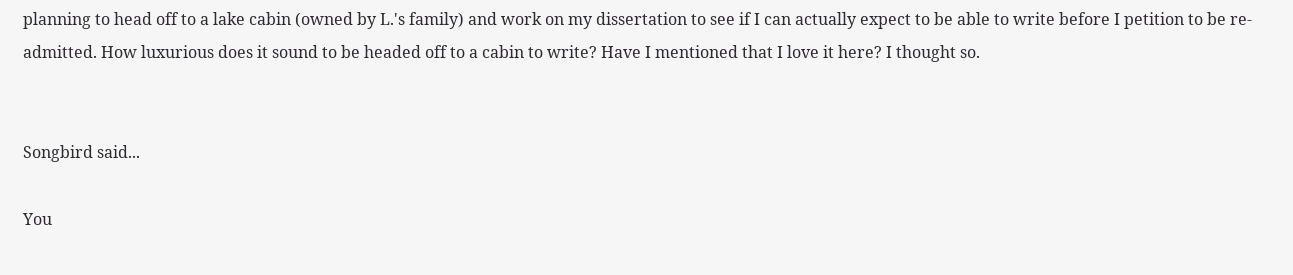planning to head off to a lake cabin (owned by L.'s family) and work on my dissertation to see if I can actually expect to be able to write before I petition to be re-admitted. How luxurious does it sound to be headed off to a cabin to write? Have I mentioned that I love it here? I thought so.


Songbird said...

You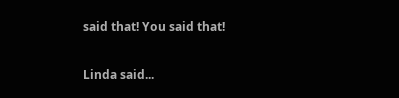said that! You said that!

Linda said...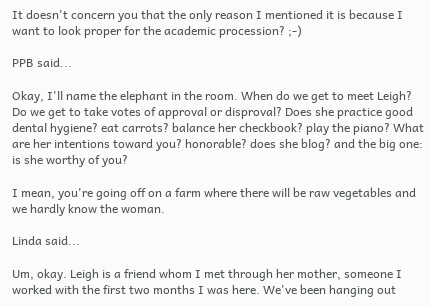It doesn't concern you that the only reason I mentioned it is because I want to look proper for the academic procession? ;-)

PPB said...

Okay, I'll name the elephant in the room. When do we get to meet Leigh? Do we get to take votes of approval or disproval? Does she practice good dental hygiene? eat carrots? balance her checkbook? play the piano? What are her intentions toward you? honorable? does she blog? and the big one: is she worthy of you?

I mean, you're going off on a farm where there will be raw vegetables and we hardly know the woman.

Linda said...

Um, okay. Leigh is a friend whom I met through her mother, someone I worked with the first two months I was here. We've been hanging out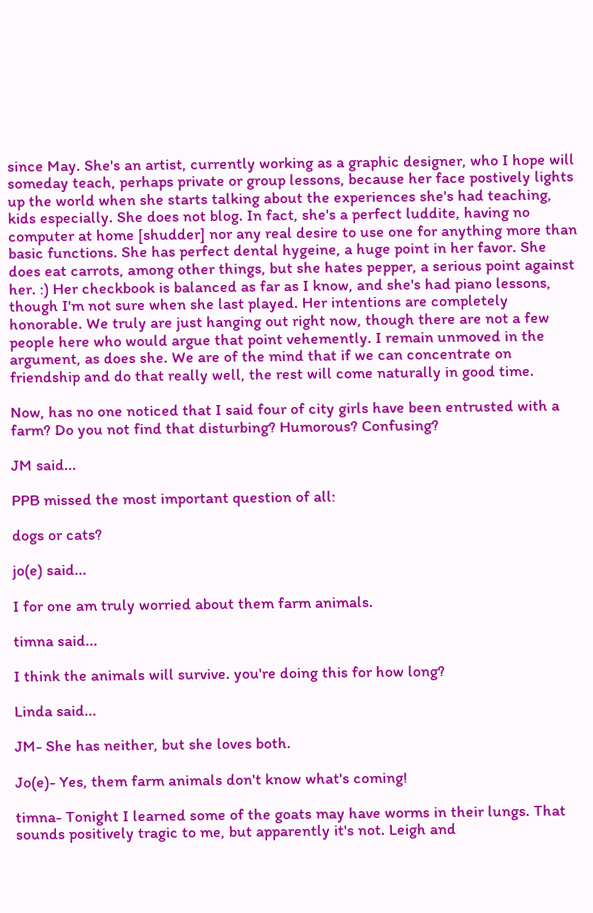since May. She's an artist, currently working as a graphic designer, who I hope will someday teach, perhaps private or group lessons, because her face postively lights up the world when she starts talking about the experiences she's had teaching, kids especially. She does not blog. In fact, she's a perfect luddite, having no computer at home [shudder] nor any real desire to use one for anything more than basic functions. She has perfect dental hygeine, a huge point in her favor. She does eat carrots, among other things, but she hates pepper, a serious point against her. :) Her checkbook is balanced as far as I know, and she's had piano lessons, though I'm not sure when she last played. Her intentions are completely honorable. We truly are just hanging out right now, though there are not a few people here who would argue that point vehemently. I remain unmoved in the argument, as does she. We are of the mind that if we can concentrate on friendship and do that really well, the rest will come naturally in good time.

Now, has no one noticed that I said four of city girls have been entrusted with a farm? Do you not find that disturbing? Humorous? Confusing?

JM said...

PPB missed the most important question of all:

dogs or cats?

jo(e) said...

I for one am truly worried about them farm animals.

timna said...

I think the animals will survive. you're doing this for how long?

Linda said...

JM- She has neither, but she loves both.

Jo(e)- Yes, them farm animals don't know what's coming!

timna- Tonight I learned some of the goats may have worms in their lungs. That sounds positively tragic to me, but apparently it's not. Leigh and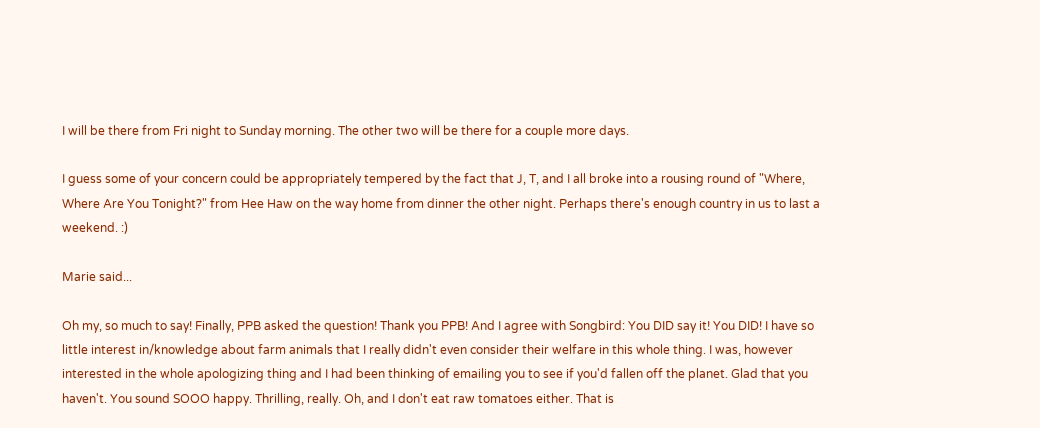I will be there from Fri night to Sunday morning. The other two will be there for a couple more days.

I guess some of your concern could be appropriately tempered by the fact that J, T, and I all broke into a rousing round of "Where, Where Are You Tonight?" from Hee Haw on the way home from dinner the other night. Perhaps there's enough country in us to last a weekend. :)

Marie said...

Oh my, so much to say! Finally, PPB asked the question! Thank you PPB! And I agree with Songbird: You DID say it! You DID! I have so little interest in/knowledge about farm animals that I really didn't even consider their welfare in this whole thing. I was, however interested in the whole apologizing thing and I had been thinking of emailing you to see if you'd fallen off the planet. Glad that you haven't. You sound SOOO happy. Thrilling, really. Oh, and I don't eat raw tomatoes either. That is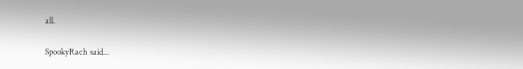all.

SpookyRach said...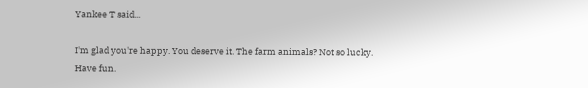Yankee T said...

I'm glad you're happy. You deserve it. The farm animals? Not so lucky. Have fun.